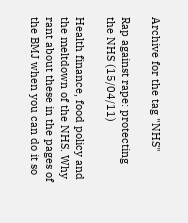Archive for the tag "NHS"

Rap against rape: protecting the NHS (15/04/11)

Health finance, food policy and the meltdown of the NHS. Why rant about these in the pages of the BMJ when you can do it so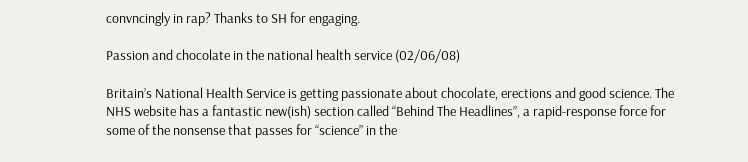convncingly in rap? Thanks to SH for engaging.

Passion and chocolate in the national health service (02/06/08)

Britain’s National Health Service is getting passionate about chocolate, erections and good science. The NHS website has a fantastic new(ish) section called “Behind The Headlines”, a rapid-response force for some of the nonsense that passes for “science” in the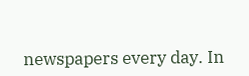newspapers every day. In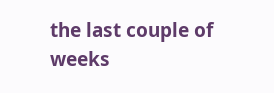the last couple of weeks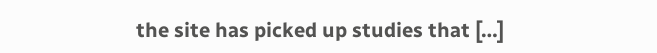the site has picked up studies that […]